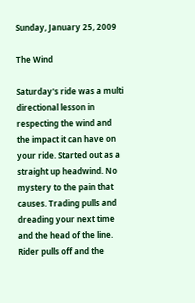Sunday, January 25, 2009

The Wind

Saturday's ride was a multi directional lesson in respecting the wind and the impact it can have on your ride. Started out as a straight up headwind. No mystery to the pain that causes. Trading pulls and dreading your next time and the head of the line.
Rider pulls off and the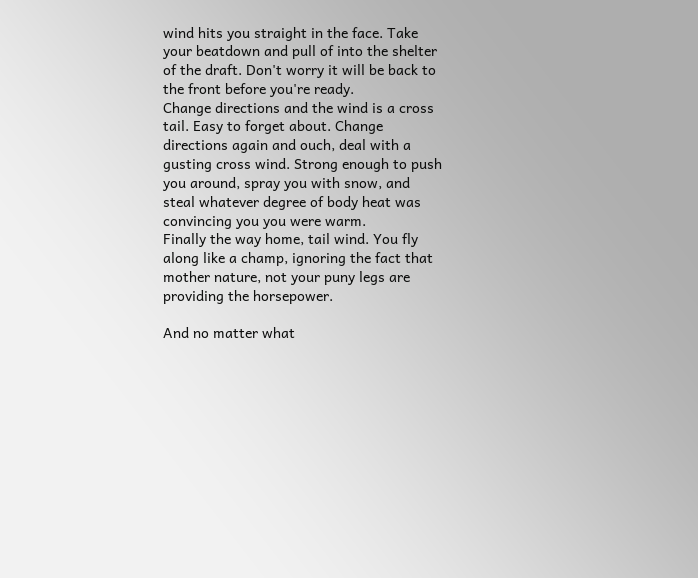wind hits you straight in the face. Take your beatdown and pull of into the shelter of the draft. Don't worry it will be back to the front before you're ready.
Change directions and the wind is a cross tail. Easy to forget about. Change directions again and ouch, deal with a gusting cross wind. Strong enough to push you around, spray you with snow, and steal whatever degree of body heat was convincing you you were warm.
Finally the way home, tail wind. You fly along like a champ, ignoring the fact that mother nature, not your puny legs are providing the horsepower.

And no matter what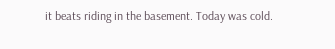it beats riding in the basement. Today was cold.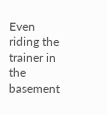Even riding the trainer in the basement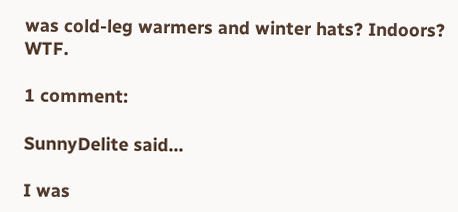was cold-leg warmers and winter hats? Indoors? WTF.

1 comment:

SunnyDelite said...

I was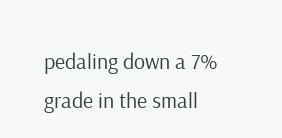pedaling down a 7% grade in the small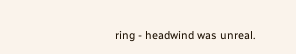ring - headwind was unreal.